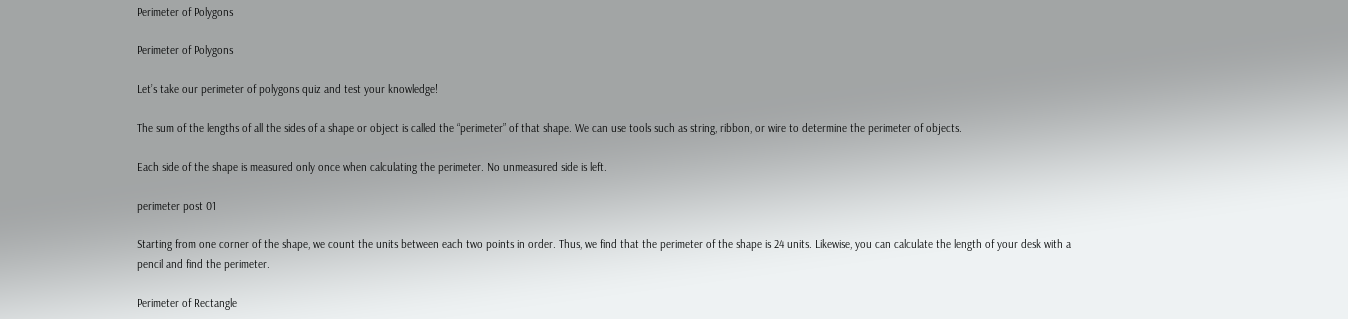Perimeter of Polygons

Perimeter of Polygons

Let’s take our perimeter of polygons quiz and test your knowledge!

The sum of the lengths of all the sides of a shape or object is called the “perimeter” of that shape. We can use tools such as string, ribbon, or wire to determine the perimeter of objects.

Each side of the shape is measured only once when calculating the perimeter. No unmeasured side is left.

perimeter post 01

Starting from one corner of the shape, we count the units between each two points in order. Thus, we find that the perimeter of the shape is 24 units. Likewise, you can calculate the length of your desk with a pencil and find the perimeter.

Perimeter of Rectangle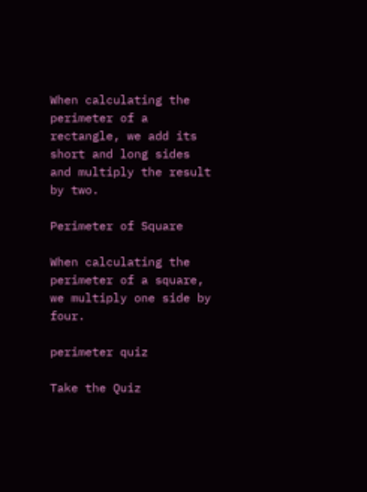When calculating the perimeter of a rectangle, we add its short and long sides and multiply the result by two.

Perimeter of Square

When calculating the perimeter of a square, we multiply one side by four.

perimeter quiz

Take the Quiz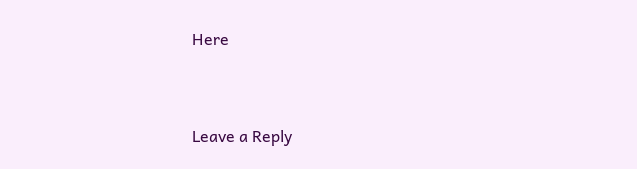Here


Leave a Reply